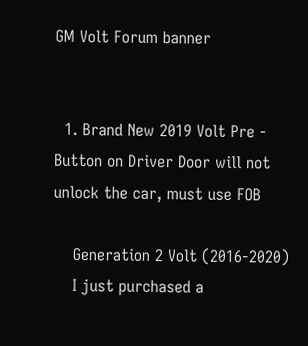GM Volt Forum banner


  1. Brand New 2019 Volt Pre - Button on Driver Door will not unlock the car, must use FOB

    Generation 2 Volt (2016-2020)
    I just purchased a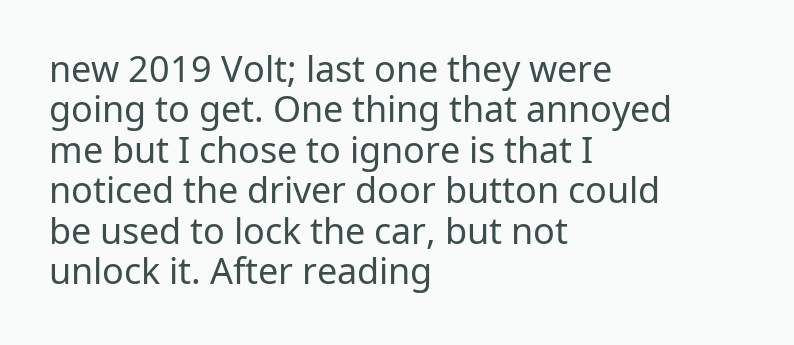new 2019 Volt; last one they were going to get. One thing that annoyed me but I chose to ignore is that I noticed the driver door button could be used to lock the car, but not unlock it. After reading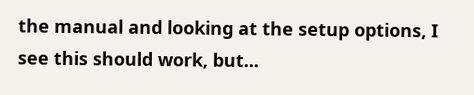the manual and looking at the setup options, I see this should work, but...